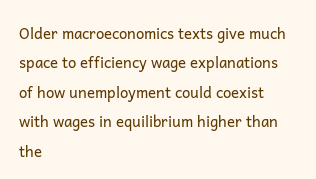Older macroeconomics texts give much space to efficiency wage explanations of how unemployment could coexist with wages in equilibrium higher than the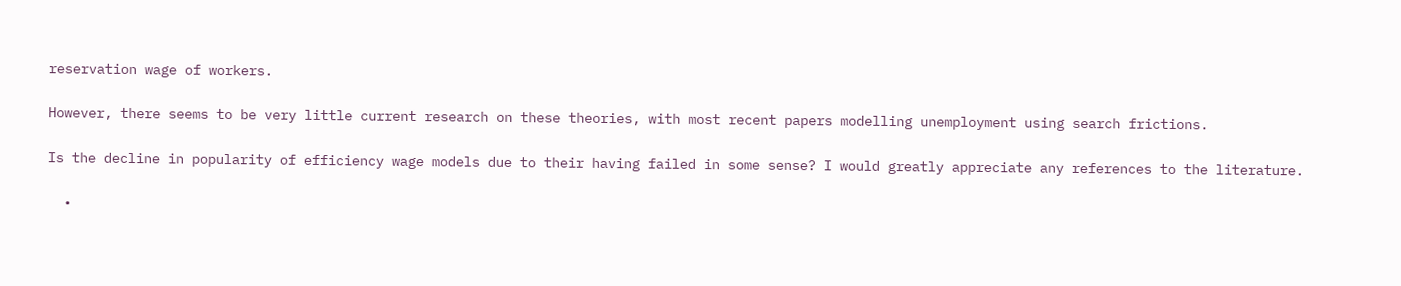reservation wage of workers.

However, there seems to be very little current research on these theories, with most recent papers modelling unemployment using search frictions.

Is the decline in popularity of efficiency wage models due to their having failed in some sense? I would greatly appreciate any references to the literature.

  •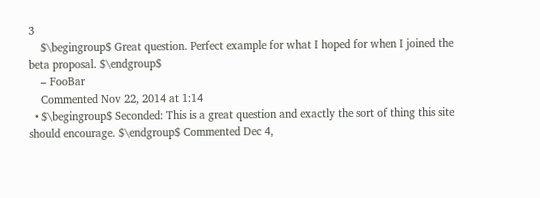3
    $\begingroup$ Great question. Perfect example for what I hoped for when I joined the beta proposal. $\endgroup$
    – FooBar
    Commented Nov 22, 2014 at 1:14
  • $\begingroup$ Seconded: This is a great question and exactly the sort of thing this site should encourage. $\endgroup$ Commented Dec 4,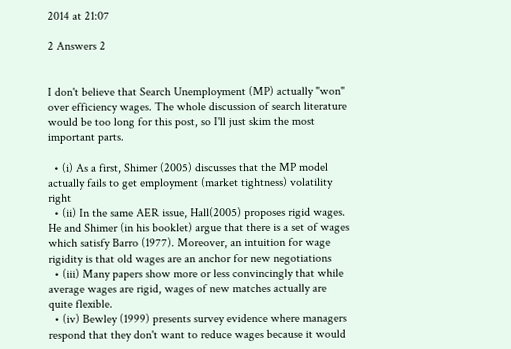2014 at 21:07

2 Answers 2


I don't believe that Search Unemployment (MP) actually "won" over efficiency wages. The whole discussion of search literature would be too long for this post, so I'll just skim the most important parts.

  • (i) As a first, Shimer (2005) discusses that the MP model actually fails to get employment (market tightness) volatility right
  • (ii) In the same AER issue, Hall(2005) proposes rigid wages. He and Shimer (in his booklet) argue that there is a set of wages which satisfy Barro (1977). Moreover, an intuition for wage rigidity is that old wages are an anchor for new negotiations
  • (iii) Many papers show more or less convincingly that while average wages are rigid, wages of new matches actually are quite flexible.
  • (iv) Bewley (1999) presents survey evidence where managers respond that they don't want to reduce wages because it would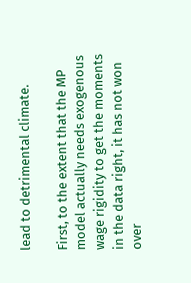lead to detrimental climate.

First, to the extent that the MP model actually needs exogenous wage rigidity to get the moments in the data right, it has not won over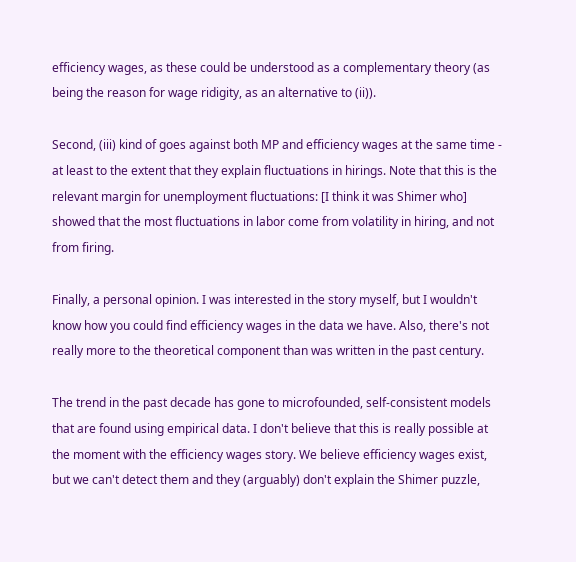efficiency wages, as these could be understood as a complementary theory (as being the reason for wage ridigity, as an alternative to (ii)).

Second, (iii) kind of goes against both MP and efficiency wages at the same time - at least to the extent that they explain fluctuations in hirings. Note that this is the relevant margin for unemployment fluctuations: [I think it was Shimer who] showed that the most fluctuations in labor come from volatility in hiring, and not from firing.

Finally, a personal opinion. I was interested in the story myself, but I wouldn't know how you could find efficiency wages in the data we have. Also, there's not really more to the theoretical component than was written in the past century.

The trend in the past decade has gone to microfounded, self-consistent models that are found using empirical data. I don't believe that this is really possible at the moment with the efficiency wages story. We believe efficiency wages exist, but we can't detect them and they (arguably) don't explain the Shimer puzzle,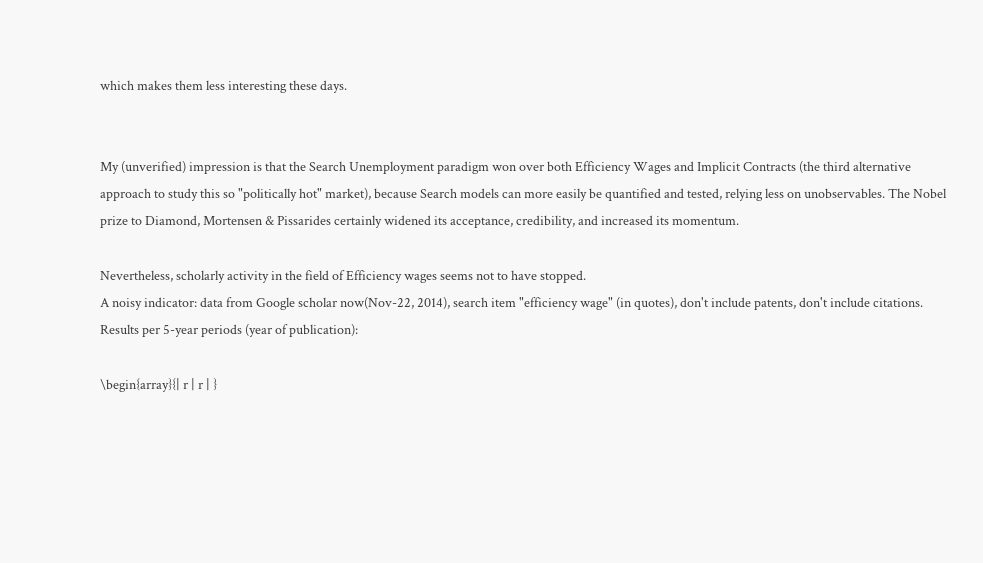which makes them less interesting these days.


My (unverified) impression is that the Search Unemployment paradigm won over both Efficiency Wages and Implicit Contracts (the third alternative approach to study this so "politically hot" market), because Search models can more easily be quantified and tested, relying less on unobservables. The Nobel prize to Diamond, Mortensen & Pissarides certainly widened its acceptance, credibility, and increased its momentum.

Nevertheless, scholarly activity in the field of Efficiency wages seems not to have stopped.
A noisy indicator: data from Google scholar now(Nov-22, 2014), search item "efficiency wage" (in quotes), don't include patents, don't include citations. Results per 5-year periods (year of publication):

\begin{array}{| r | r | }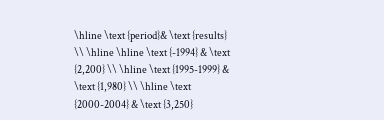\hline \text {period}& \text {results} \\ \hline \hline \text {-1994} & \text {2,200} \\ \hline \text {1995-1999} & \text {1,980} \\ \hline \text {2000-2004} & \text {3,250}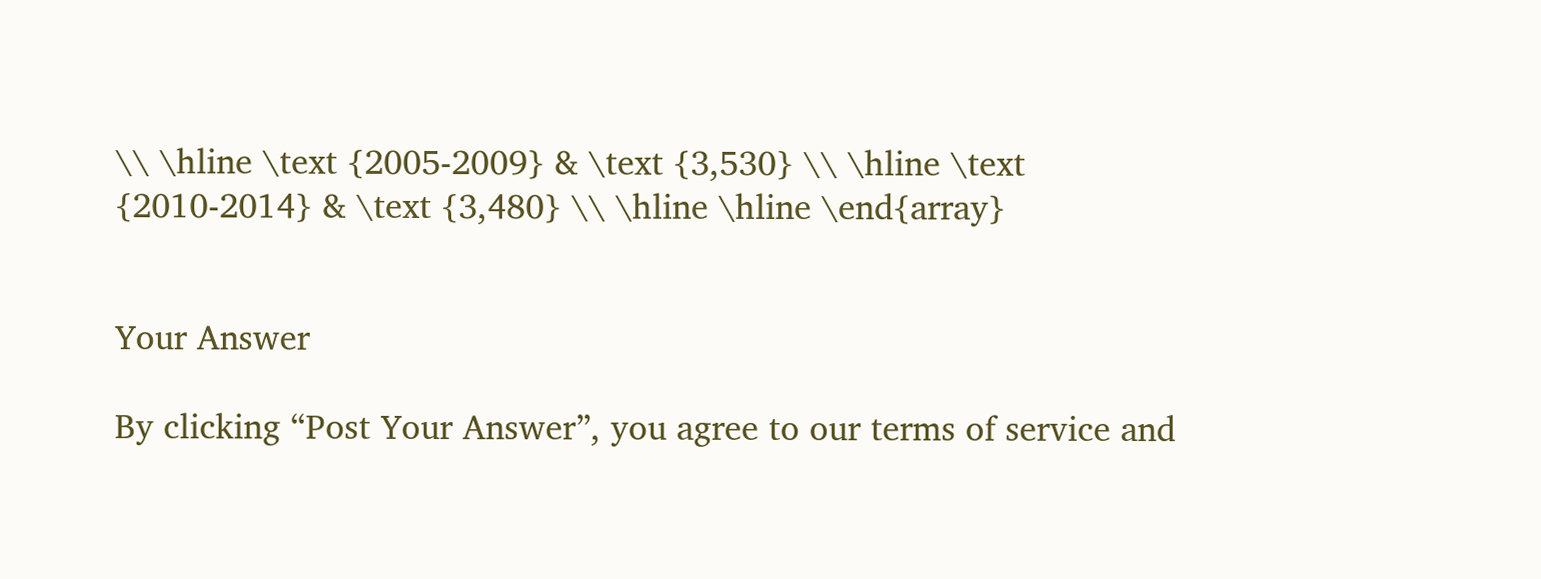\\ \hline \text {2005-2009} & \text {3,530} \\ \hline \text {2010-2014} & \text {3,480} \\ \hline \hline \end{array}


Your Answer

By clicking “Post Your Answer”, you agree to our terms of service and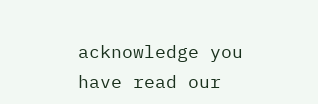acknowledge you have read our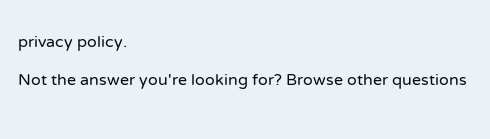privacy policy.

Not the answer you're looking for? Browse other questions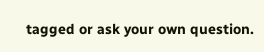tagged or ask your own question.